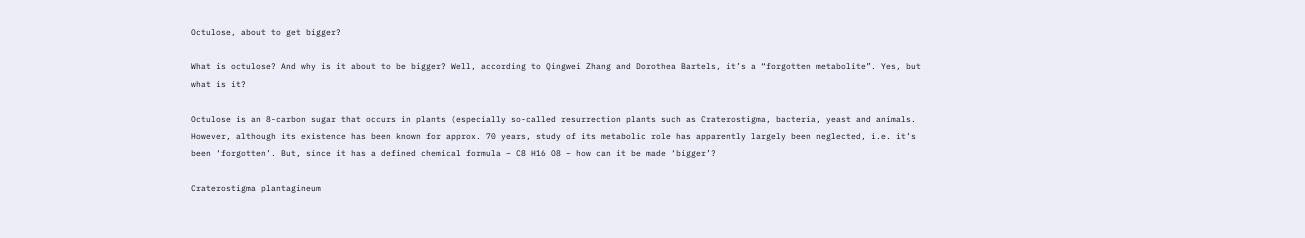Octulose, about to get bigger?

What is octulose? And why is it about to be bigger? Well, according to Qingwei Zhang and Dorothea Bartels, it’s a “forgotten metabolite”. Yes, but what is it?

Octulose is an 8-carbon sugar that occurs in plants (especially so-called resurrection plants such as Craterostigma, bacteria, yeast and animals. However, although its existence has been known for approx. 70 years, study of its metabolic role has apparently largely been neglected, i.e. it’s been ‘forgotten’. But, since it has a defined chemical formula – C8 H16 O8 – how can it be made ‘bigger’?

Craterostigma plantagineum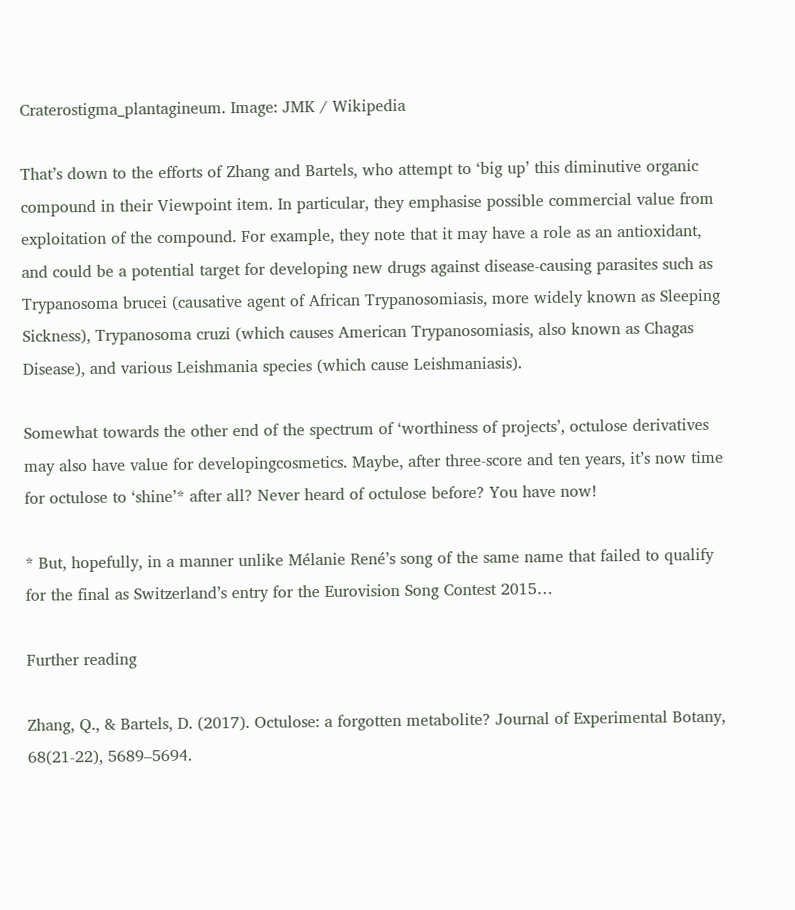Craterostigma_plantagineum. Image: JMK / Wikipedia

That’s down to the efforts of Zhang and Bartels, who attempt to ‘big up’ this diminutive organic compound in their Viewpoint item. In particular, they emphasise possible commercial value from exploitation of the compound. For example, they note that it may have a role as an antioxidant, and could be a potential target for developing new drugs against disease-causing parasites such as Trypanosoma brucei (causative agent of African Trypanosomiasis, more widely known as Sleeping Sickness), Trypanosoma cruzi (which causes American Trypanosomiasis, also known as Chagas Disease), and various Leishmania species (which cause Leishmaniasis).

Somewhat towards the other end of the spectrum of ‘worthiness of projects’, octulose derivatives may also have value for developingcosmetics. Maybe, after three-score and ten years, it’s now time for octulose to ‘shine’* after all? Never heard of octulose before? You have now!

* But, hopefully, in a manner unlike Mélanie René’s song of the same name that failed to qualify for the final as Switzerland’s entry for the Eurovision Song Contest 2015…

Further reading

Zhang, Q., & Bartels, D. (2017). Octulose: a forgotten metabolite? Journal of Experimental Botany, 68(21-22), 5689–5694.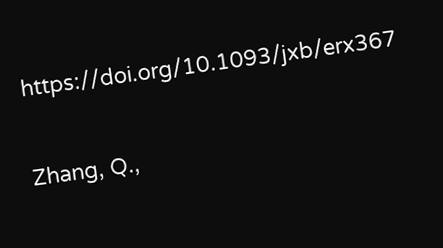https://doi.org/10.1093/jxb/erx367

Zhang, Q.,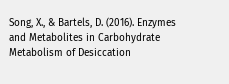Song, X., & Bartels, D. (2016). Enzymes and Metabolites in Carbohydrate Metabolism of Desiccation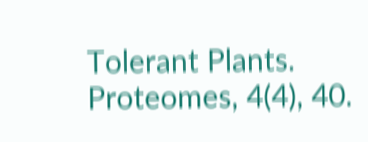Tolerant Plants. Proteomes, 4(4), 40.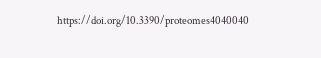https://doi.org/10.3390/proteomes4040040